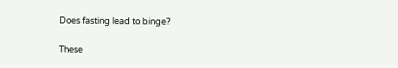Does fasting lead to binge?

These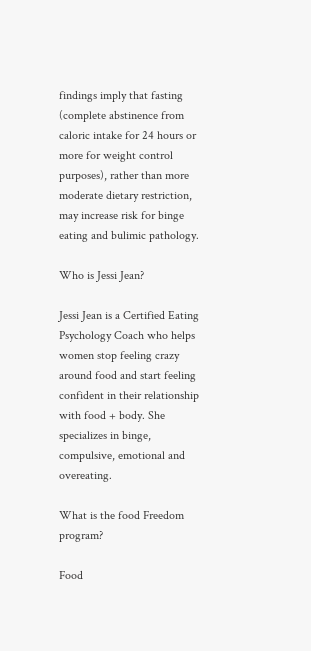findings imply that fasting (complete abstinence from caloric intake for 24 hours or more for weight control purposes), rather than more moderate dietary restriction, may increase risk for binge eating and bulimic pathology.

Who is Jessi Jean?

Jessi Jean is a Certified Eating Psychology Coach who helps women stop feeling crazy around food and start feeling confident in their relationship with food + body. She specializes in binge, compulsive, emotional and overeating.

What is the food Freedom program?

Food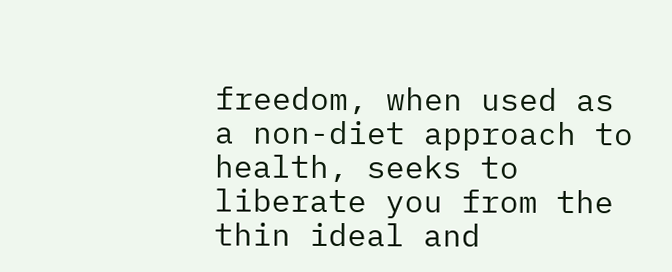freedom, when used as a non-diet approach to health, seeks to liberate you from the thin ideal and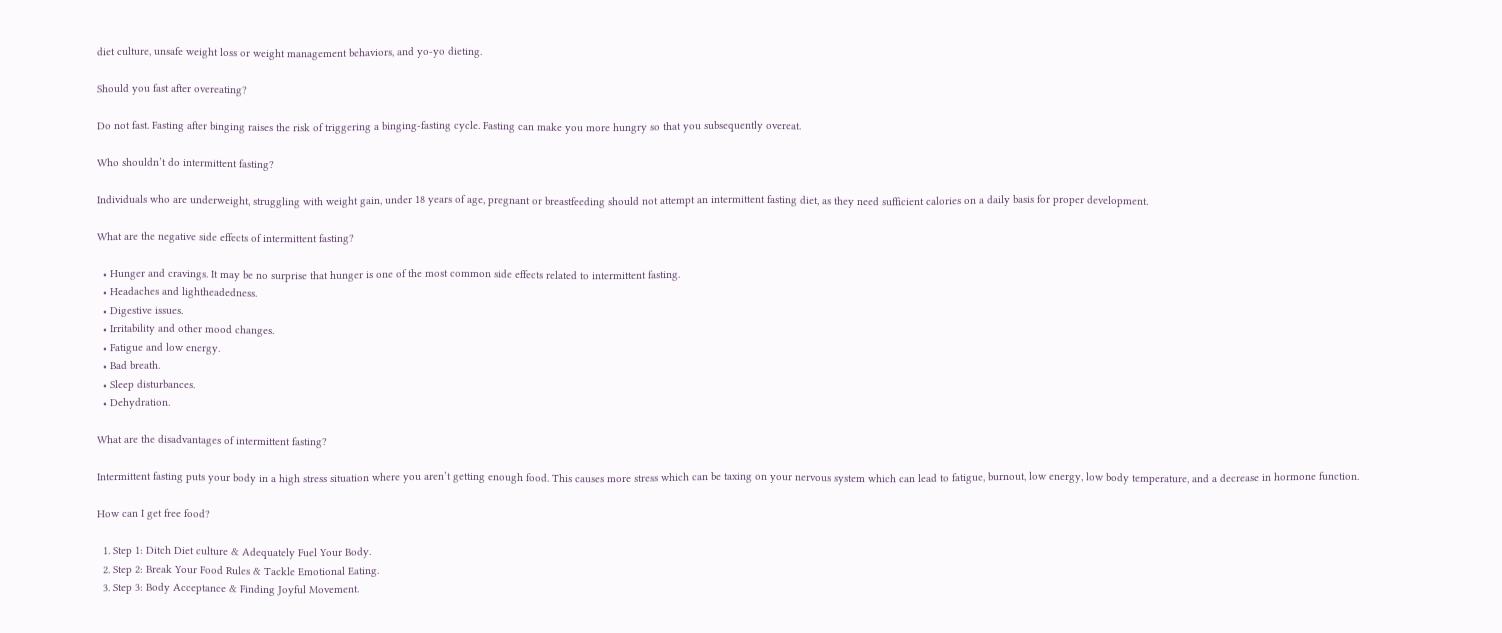diet culture, unsafe weight loss or weight management behaviors, and yo-yo dieting.

Should you fast after overeating?

Do not fast. Fasting after binging raises the risk of triggering a binging-fasting cycle. Fasting can make you more hungry so that you subsequently overeat.

Who shouldn’t do intermittent fasting?

Individuals who are underweight, struggling with weight gain, under 18 years of age, pregnant or breastfeeding should not attempt an intermittent fasting diet, as they need sufficient calories on a daily basis for proper development.

What are the negative side effects of intermittent fasting?

  • Hunger and cravings. It may be no surprise that hunger is one of the most common side effects related to intermittent fasting.
  • Headaches and lightheadedness.
  • Digestive issues.
  • Irritability and other mood changes.
  • Fatigue and low energy.
  • Bad breath.
  • Sleep disturbances.
  • Dehydration.

What are the disadvantages of intermittent fasting?

Intermittent fasting puts your body in a high stress situation where you aren’t getting enough food. This causes more stress which can be taxing on your nervous system which can lead to fatigue, burnout, low energy, low body temperature, and a decrease in hormone function.

How can I get free food?

  1. Step 1: Ditch Diet culture & Adequately Fuel Your Body.
  2. Step 2: Break Your Food Rules & Tackle Emotional Eating.
  3. Step 3: Body Acceptance & Finding Joyful Movement.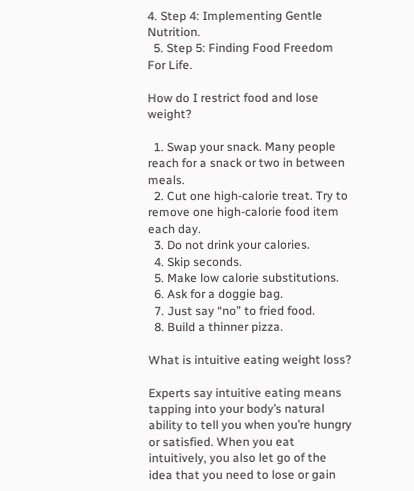4. Step 4: Implementing Gentle Nutrition.
  5. Step 5: Finding Food Freedom For Life.

How do I restrict food and lose weight?

  1. Swap your snack. Many people reach for a snack or two in between meals.
  2. Cut one high-calorie treat. Try to remove one high-calorie food item each day.
  3. Do not drink your calories.
  4. Skip seconds.
  5. Make low calorie substitutions.
  6. Ask for a doggie bag.
  7. Just say “no” to fried food.
  8. Build a thinner pizza.

What is intuitive eating weight loss?

Experts say intuitive eating means tapping into your body’s natural ability to tell you when you’re hungry or satisfied. When you eat intuitively, you also let go of the idea that you need to lose or gain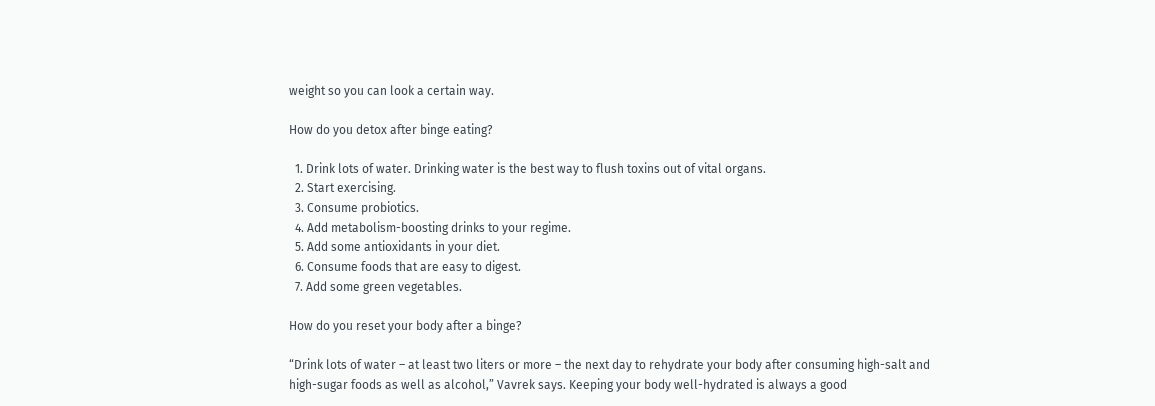weight so you can look a certain way.

How do you detox after binge eating?

  1. Drink lots of water. Drinking water is the best way to flush toxins out of vital organs.
  2. Start exercising.
  3. Consume probiotics.
  4. Add metabolism-boosting drinks to your regime.
  5. Add some antioxidants in your diet.
  6. Consume foods that are easy to digest.
  7. Add some green vegetables.

How do you reset your body after a binge?

“Drink lots of water – at least two liters or more – the next day to rehydrate your body after consuming high-salt and high-sugar foods as well as alcohol,” Vavrek says. Keeping your body well-hydrated is always a good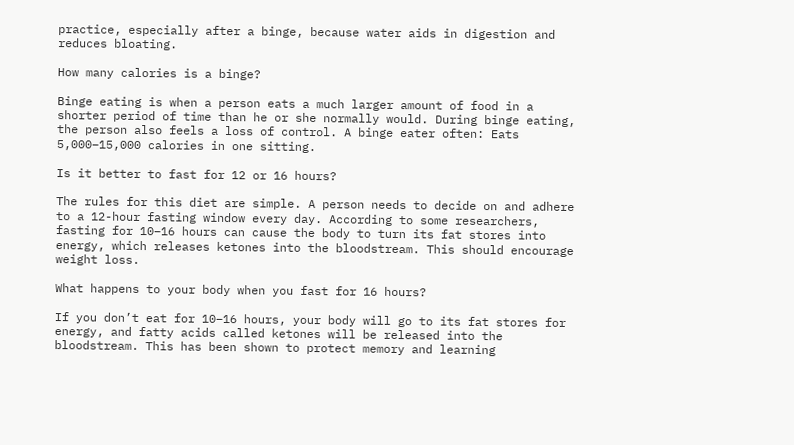practice, especially after a binge, because water aids in digestion and reduces bloating.

How many calories is a binge?

Binge eating is when a person eats a much larger amount of food in a shorter period of time than he or she normally would. During binge eating, the person also feels a loss of control. A binge eater often: Eats 5,000–15,000 calories in one sitting.

Is it better to fast for 12 or 16 hours?

The rules for this diet are simple. A person needs to decide on and adhere to a 12-hour fasting window every day. According to some researchers, fasting for 10–16 hours can cause the body to turn its fat stores into energy, which releases ketones into the bloodstream. This should encourage weight loss.

What happens to your body when you fast for 16 hours?

If you don’t eat for 10–16 hours, your body will go to its fat stores for energy, and fatty acids called ketones will be released into the bloodstream. This has been shown to protect memory and learning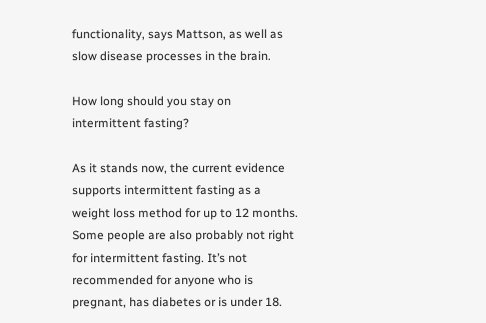functionality, says Mattson, as well as slow disease processes in the brain.

How long should you stay on intermittent fasting?

As it stands now, the current evidence supports intermittent fasting as a weight loss method for up to 12 months. Some people are also probably not right for intermittent fasting. It’s not recommended for anyone who is pregnant, has diabetes or is under 18.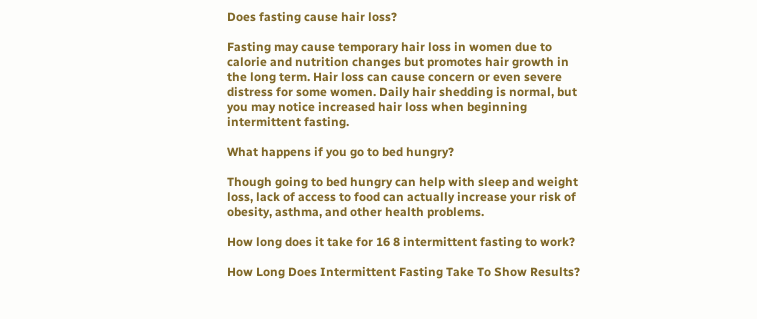Does fasting cause hair loss?

Fasting may cause temporary hair loss in women due to calorie and nutrition changes but promotes hair growth in the long term. Hair loss can cause concern or even severe distress for some women. Daily hair shedding is normal, but you may notice increased hair loss when beginning intermittent fasting.

What happens if you go to bed hungry?

Though going to bed hungry can help with sleep and weight loss, lack of access to food can actually increase your risk of obesity, asthma, and other health problems.

How long does it take for 16 8 intermittent fasting to work?

How Long Does Intermittent Fasting Take To Show Results?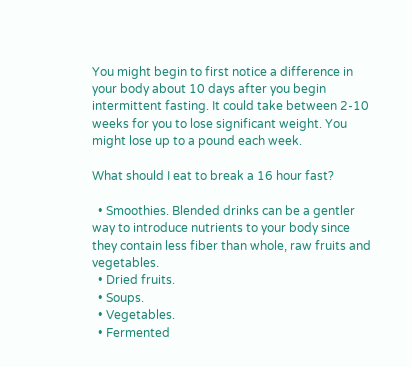You might begin to first notice a difference in your body about 10 days after you begin intermittent fasting. It could take between 2-10 weeks for you to lose significant weight. You might lose up to a pound each week.

What should I eat to break a 16 hour fast?

  • Smoothies. Blended drinks can be a gentler way to introduce nutrients to your body since they contain less fiber than whole, raw fruits and vegetables.
  • Dried fruits.
  • Soups.
  • Vegetables.
  • Fermented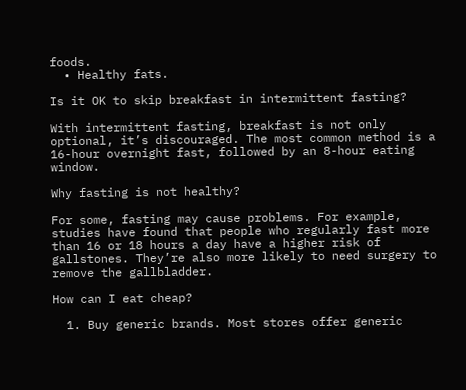foods.
  • Healthy fats.

Is it OK to skip breakfast in intermittent fasting?

With intermittent fasting, breakfast is not only optional, it’s discouraged. The most common method is a 16-hour overnight fast, followed by an 8-hour eating window.

Why fasting is not healthy?

For some, fasting may cause problems. For example, studies have found that people who regularly fast more than 16 or 18 hours a day have a higher risk of gallstones. They’re also more likely to need surgery to remove the gallbladder.

How can I eat cheap?

  1. Buy generic brands. Most stores offer generic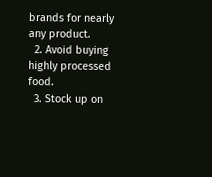brands for nearly any product.
  2. Avoid buying highly processed food.
  3. Stock up on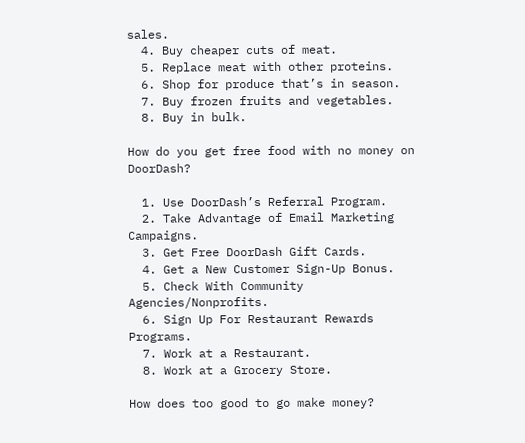sales.
  4. Buy cheaper cuts of meat.
  5. Replace meat with other proteins.
  6. Shop for produce that’s in season.
  7. Buy frozen fruits and vegetables.
  8. Buy in bulk.

How do you get free food with no money on DoorDash?

  1. Use DoorDash’s Referral Program.
  2. Take Advantage of Email Marketing Campaigns.
  3. Get Free DoorDash Gift Cards.
  4. Get a New Customer Sign-Up Bonus.
  5. Check With Community Agencies/Nonprofits.
  6. Sign Up For Restaurant Rewards Programs.
  7. Work at a Restaurant.
  8. Work at a Grocery Store.

How does too good to go make money?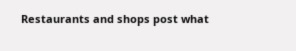Restaurants and shops post what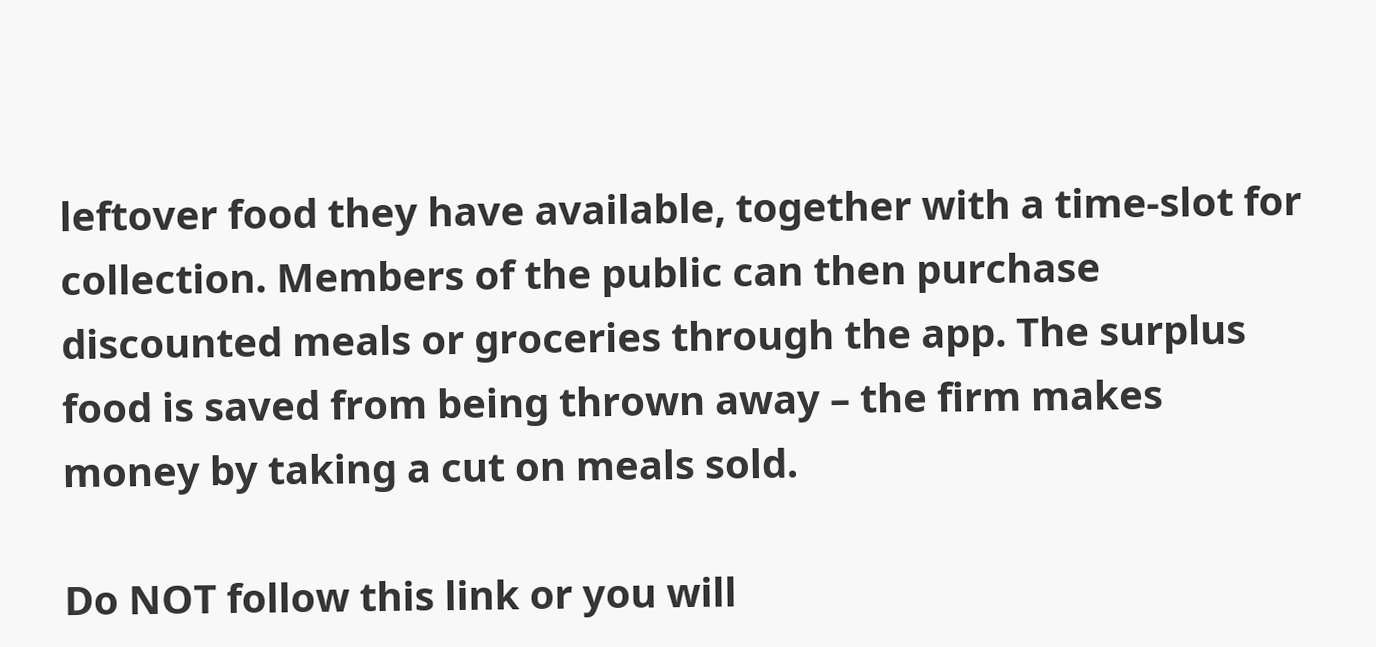leftover food they have available, together with a time-slot for collection. Members of the public can then purchase discounted meals or groceries through the app. The surplus food is saved from being thrown away – the firm makes money by taking a cut on meals sold.

Do NOT follow this link or you will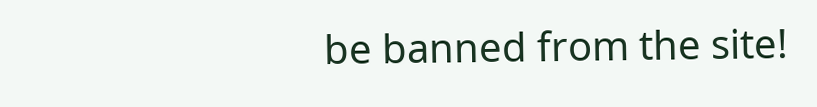be banned from the site!